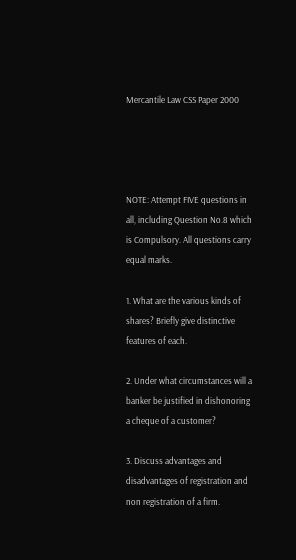Mercantile Law CSS Paper 2000




NOTE: Attempt FIVE questions in all, including Question No.8 which is Compulsory. All questions carry equal marks.

1. What are the various kinds of shares? Briefly give distinctive features of each.

2. Under what circumstances will a banker be justified in dishonoring a cheque of a customer?

3. Discuss advantages and disadvantages of registration and non registration of a firm.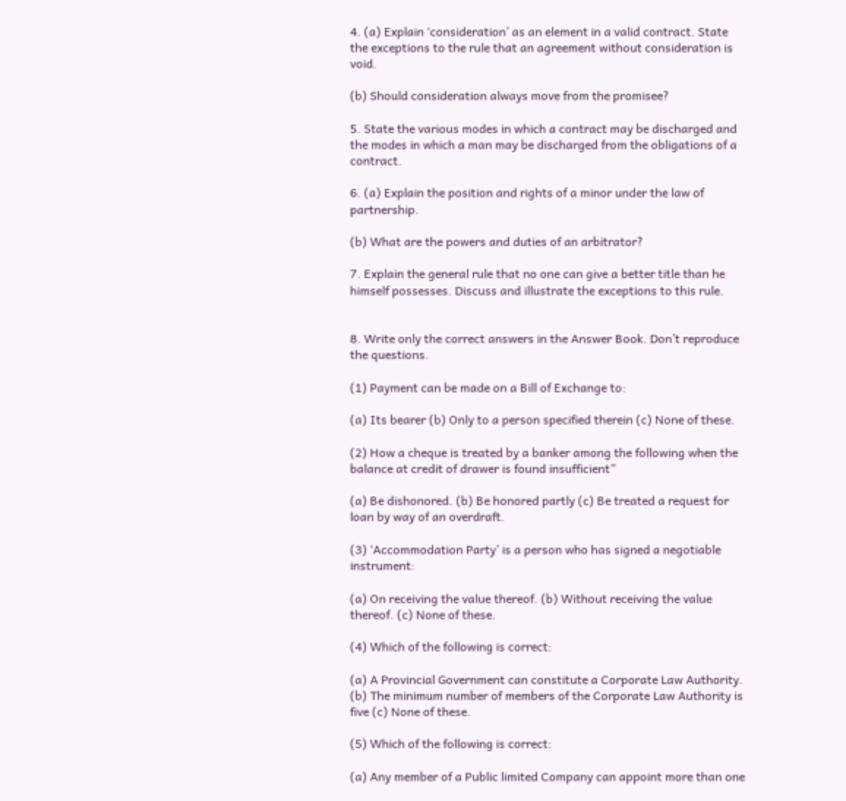4. (a) Explain ‘consideration’ as an element in a valid contract. State the exceptions to the rule that an agreement without consideration is void.

(b) Should consideration always move from the promisee?

5. State the various modes in which a contract may be discharged and the modes in which a man may be discharged from the obligations of a contract.

6. (a) Explain the position and rights of a minor under the law of partnership.

(b) What are the powers and duties of an arbitrator?

7. Explain the general rule that no one can give a better title than he himself possesses. Discuss and illustrate the exceptions to this rule.


8. Write only the correct answers in the Answer Book. Don’t reproduce the questions.

(1) Payment can be made on a Bill of Exchange to:

(a) Its bearer (b) Only to a person specified therein (c) None of these.

(2) How a cheque is treated by a banker among the following when the balance at credit of drawer is found insufficient”

(a) Be dishonored. (b) Be honored partly (c) Be treated a request for loan by way of an overdraft.

(3) ‘Accommodation Party’ is a person who has signed a negotiable instrument:

(a) On receiving the value thereof. (b) Without receiving the value thereof. (c) None of these.

(4) Which of the following is correct:

(a) A Provincial Government can constitute a Corporate Law Authority. (b) The minimum number of members of the Corporate Law Authority is five (c) None of these.

(5) Which of the following is correct:

(a) Any member of a Public limited Company can appoint more than one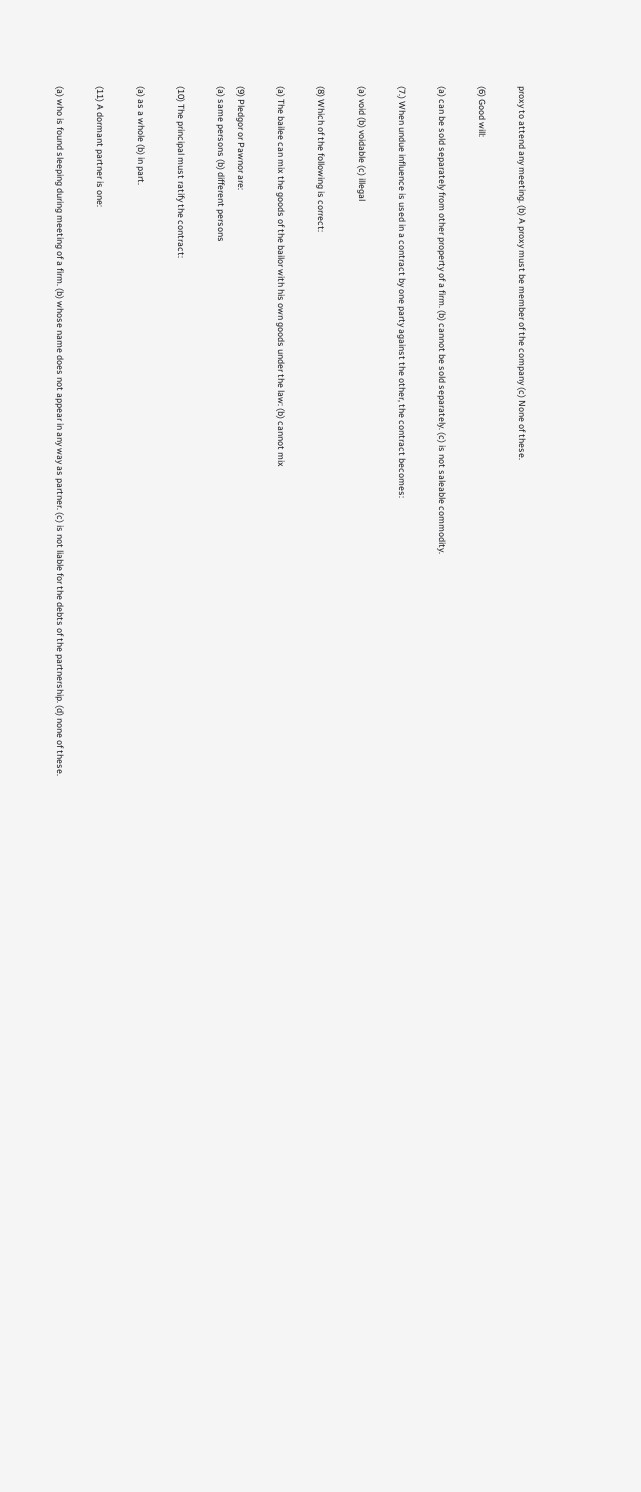proxy to attend any meeting. (b) A proxy must be member of the company (c) None of these.

(6) Good will:

(a) can be sold separately from other property of a firm. (b) cannot be sold separately. (c) is not saleable commodity.

(7.) When undue influence is used in a contract by one party against the other, the contract becomes:

(a) void (b) voidable (c) illegal

(8) Which of the following is correct:

(a) The bailee can mix the goods of the bailor with his own goods under the law: (b) cannot mix

(9) Pledgor or Pawnor are:
(a) same persons (b) different persons

(10) The principal must ratify the contract:

(a) as a whole (b) in part.

(11) A dormant partner is one:

(a) who is found sleeping during meeting of a firm. (b) whose name does not appear in any way as partner. (c) is not liable for the debts of the partnership. (d) none of these.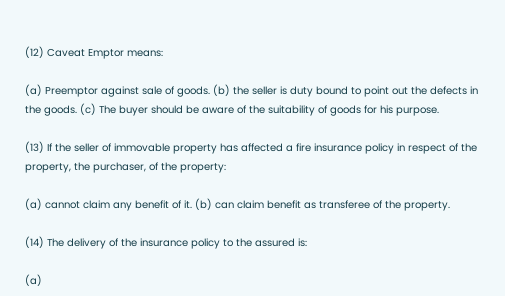(12) Caveat Emptor means:

(a) Preemptor against sale of goods. (b) the seller is duty bound to point out the defects in the goods. (c) The buyer should be aware of the suitability of goods for his purpose.

(13) If the seller of immovable property has affected a fire insurance policy in respect of the property, the purchaser, of the property:

(a) cannot claim any benefit of it. (b) can claim benefit as transferee of the property.

(14) The delivery of the insurance policy to the assured is:

(a)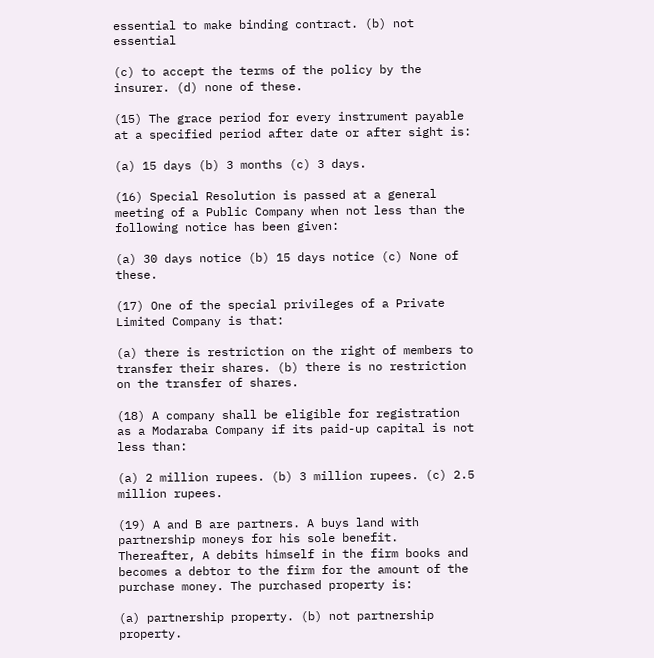essential to make binding contract. (b) not essential

(c) to accept the terms of the policy by the insurer. (d) none of these.

(15) The grace period for every instrument payable at a specified period after date or after sight is:

(a) 15 days (b) 3 months (c) 3 days.

(16) Special Resolution is passed at a general meeting of a Public Company when not less than the following notice has been given:

(a) 30 days notice (b) 15 days notice (c) None of these.

(17) One of the special privileges of a Private Limited Company is that:

(a) there is restriction on the right of members to transfer their shares. (b) there is no restriction on the transfer of shares.

(18) A company shall be eligible for registration as a Modaraba Company if its paid-up capital is not less than:

(a) 2 million rupees. (b) 3 million rupees. (c) 2.5 million rupees.

(19) A and B are partners. A buys land with partnership moneys for his sole benefit. Thereafter, A debits himself in the firm books and becomes a debtor to the firm for the amount of the purchase money. The purchased property is:

(a) partnership property. (b) not partnership property.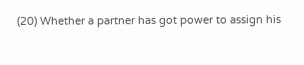(20) Whether a partner has got power to assign his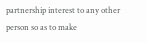partnership interest to any other person so as to make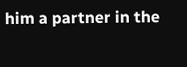him a partner in the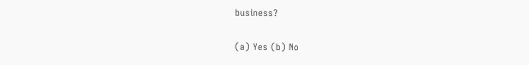business?

(a) Yes (b) No